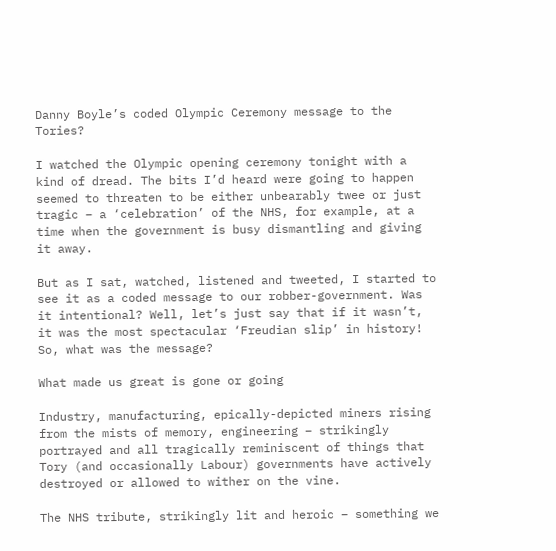Danny Boyle’s coded Olympic Ceremony message to the Tories?

I watched the Olympic opening ceremony tonight with a kind of dread. The bits I’d heard were going to happen seemed to threaten to be either unbearably twee or just tragic – a ‘celebration’ of the NHS, for example, at a time when the government is busy dismantling and giving it away.

But as I sat, watched, listened and tweeted, I started to see it as a coded message to our robber-government. Was it intentional? Well, let’s just say that if it wasn’t, it was the most spectacular ‘Freudian slip’ in history! So, what was the message?

What made us great is gone or going

Industry, manufacturing, epically-depicted miners rising from the mists of memory, engineering – strikingly portrayed and all tragically reminiscent of things that Tory (and occasionally Labour) governments have actively destroyed or allowed to wither on the vine.

The NHS tribute, strikingly lit and heroic – something we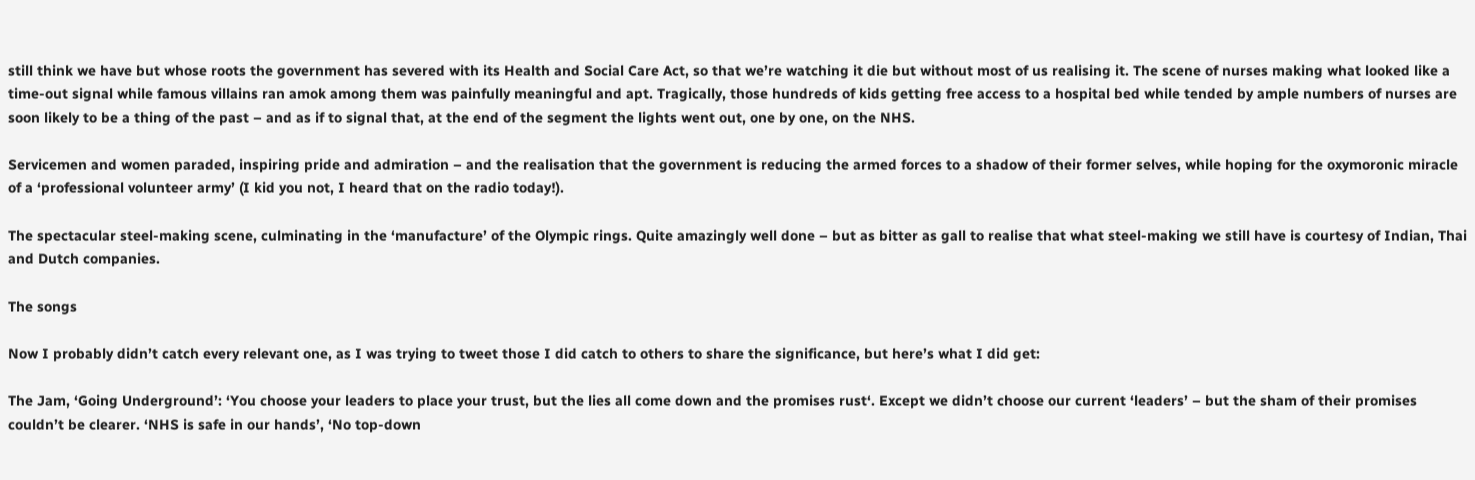still think we have but whose roots the government has severed with its Health and Social Care Act, so that we’re watching it die but without most of us realising it. The scene of nurses making what looked like a time-out signal while famous villains ran amok among them was painfully meaningful and apt. Tragically, those hundreds of kids getting free access to a hospital bed while tended by ample numbers of nurses are soon likely to be a thing of the past – and as if to signal that, at the end of the segment the lights went out, one by one, on the NHS.

Servicemen and women paraded, inspiring pride and admiration – and the realisation that the government is reducing the armed forces to a shadow of their former selves, while hoping for the oxymoronic miracle of a ‘professional volunteer army’ (I kid you not, I heard that on the radio today!).

The spectacular steel-making scene, culminating in the ‘manufacture’ of the Olympic rings. Quite amazingly well done – but as bitter as gall to realise that what steel-making we still have is courtesy of Indian, Thai and Dutch companies.

The songs

Now I probably didn’t catch every relevant one, as I was trying to tweet those I did catch to others to share the significance, but here’s what I did get:

The Jam, ‘Going Underground’: ‘You choose your leaders to place your trust, but the lies all come down and the promises rust‘. Except we didn’t choose our current ‘leaders’ – but the sham of their promises couldn’t be clearer. ‘NHS is safe in our hands’, ‘No top-down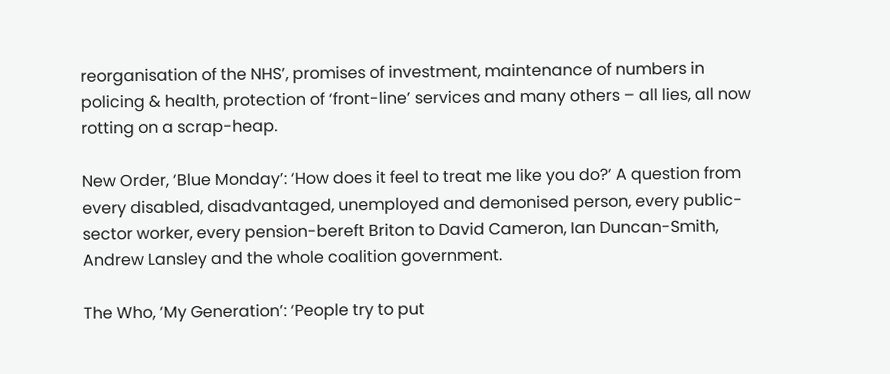reorganisation of the NHS’, promises of investment, maintenance of numbers in policing & health, protection of ‘front-line’ services and many others – all lies, all now rotting on a scrap-heap.

New Order, ‘Blue Monday’: ‘How does it feel to treat me like you do?‘ A question from every disabled, disadvantaged, unemployed and demonised person, every public-sector worker, every pension-bereft Briton to David Cameron, Ian Duncan-Smith, Andrew Lansley and the whole coalition government.

The Who, ‘My Generation’: ‘People try to put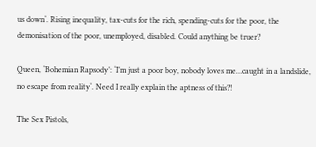us down‘. Rising inequality, tax-cuts for the rich, spending-cuts for the poor, the demonisation of the poor, unemployed, disabled. Could anything be truer?

Queen, ‘Bohemian Rapsody’: ‘I’m just a poor boy, nobody loves me…caught in a landslide, no escape from reality‘. Need I really explain the aptness of this?!

The Sex Pistols,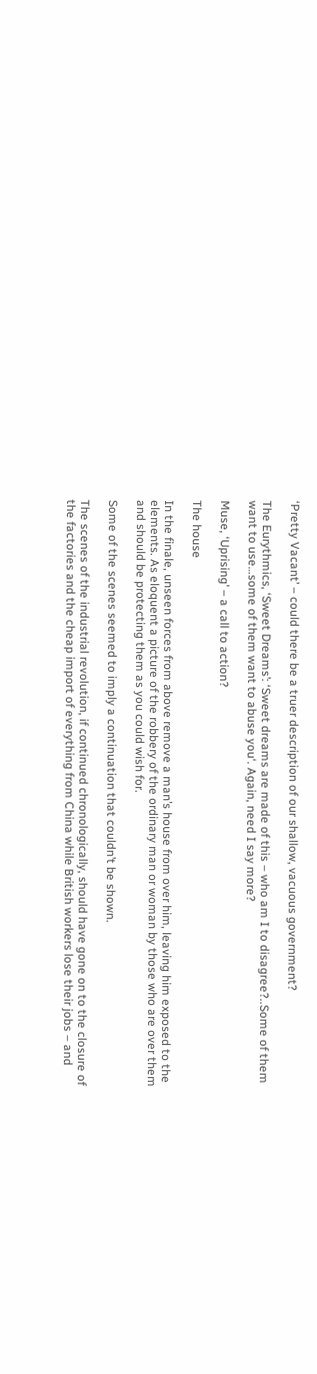‘Pretty Vacant’ – could there be a truer description of our shallow, vacuous government?

The Eurythmics, ‘Sweet Dreams’: ‘Sweet dreams are made of this – who am I to disagree?..Some of them want to use…some of them want to abuse you‘. Again, need I say more?

Muse, ‘Uprising’ – a call to action?

The house

In the finale, unseen forces from above remove a man’s house from over him, leaving him exposed to the elements. As eloquent a picture of the robbery of the ordinary man or woman by those who are over them and should be protecting them as you could wish for.

Some of the scenes seemed to imply a continuation that couldn’t be shown.

The scenes of the industrial revolution, if continued chronologically, should have gone on to the closure of the factories and the cheap import of everything from China while British workers lose their jobs – and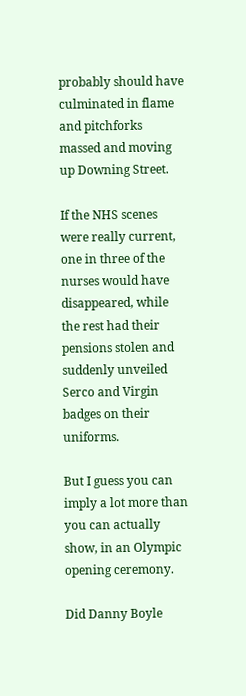probably should have culminated in flame and pitchforks massed and moving up Downing Street.

If the NHS scenes were really current, one in three of the nurses would have disappeared, while the rest had their pensions stolen and suddenly unveiled Serco and Virgin badges on their uniforms.

But I guess you can imply a lot more than you can actually show, in an Olympic opening ceremony.

Did Danny Boyle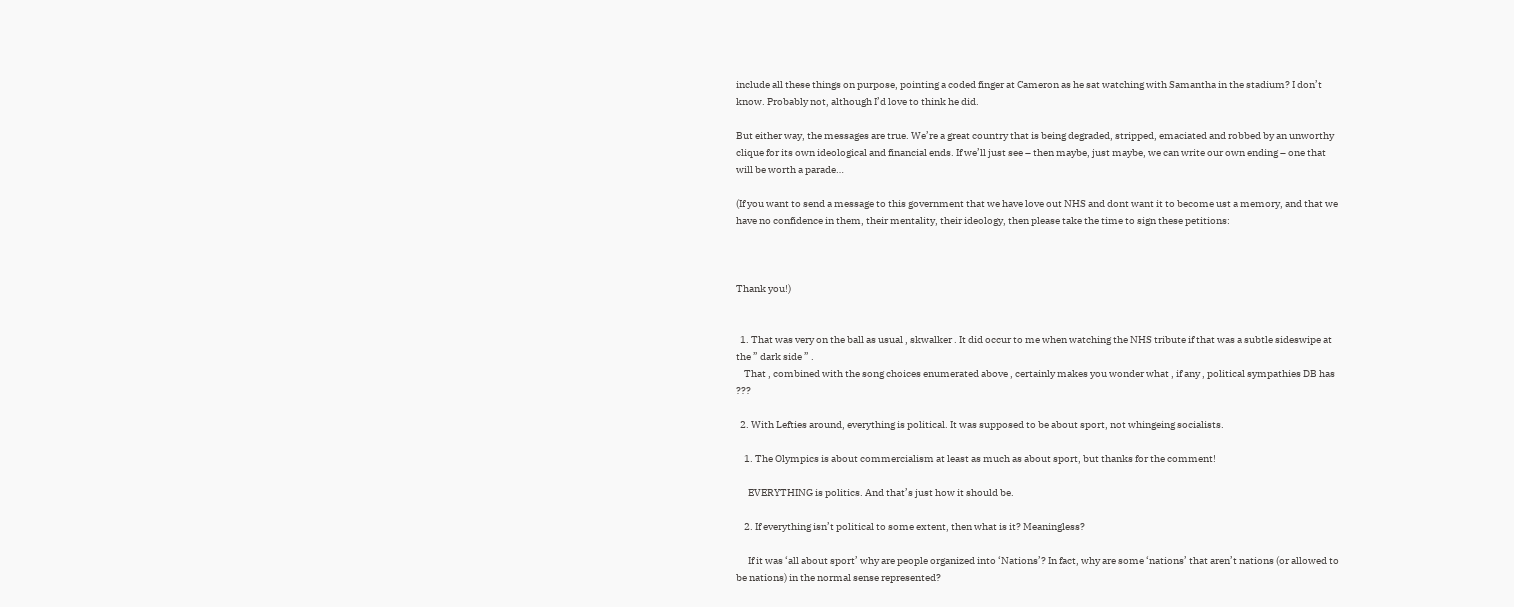include all these things on purpose, pointing a coded finger at Cameron as he sat watching with Samantha in the stadium? I don’t know. Probably not, although I’d love to think he did.

But either way, the messages are true. We’re a great country that is being degraded, stripped, emaciated and robbed by an unworthy clique for its own ideological and financial ends. If we’ll just see – then maybe, just maybe, we can write our own ending – one that will be worth a parade…

(If you want to send a message to this government that we have love out NHS and dont want it to become ust a memory, and that we have no confidence in them, their mentality, their ideology, then please take the time to sign these petitions:



Thank you!)


  1. That was very on the ball as usual , skwalker . It did occur to me when watching the NHS tribute if that was a subtle sideswipe at the ” dark side ” .
    That , combined with the song choices enumerated above , certainly makes you wonder what , if any , political sympathies DB has ???

  2. With Lefties around, everything is political. It was supposed to be about sport, not whingeing socialists.

    1. The Olympics is about commercialism at least as much as about sport, but thanks for the comment!

      EVERYTHING is politics. And that’s just how it should be.

    2. If everything isn’t political to some extent, then what is it? Meaningless?

      If it was ‘all about sport’ why are people organized into ‘Nations’? In fact, why are some ‘nations’ that aren’t nations (or allowed to be nations) in the normal sense represented?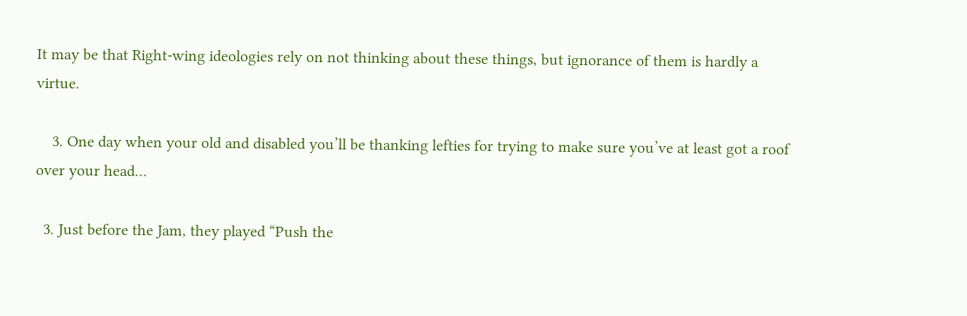It may be that Right-wing ideologies rely on not thinking about these things, but ignorance of them is hardly a virtue.

    3. One day when your old and disabled you’ll be thanking lefties for trying to make sure you’ve at least got a roof over your head…

  3. Just before the Jam, they played “Push the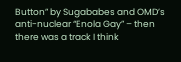Button” by Sugababes and OMD’s anti-nuclear “Enola Gay” – then there was a track I think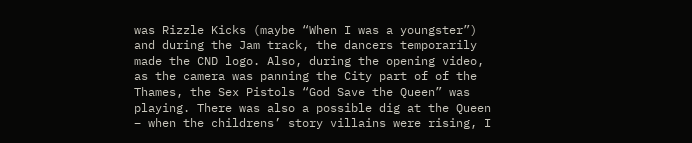was Rizzle Kicks (maybe “When I was a youngster”) and during the Jam track, the dancers temporarily made the CND logo. Also, during the opening video, as the camera was panning the City part of of the Thames, the Sex Pistols “God Save the Queen” was playing. There was also a possible dig at the Queen – when the childrens’ story villains were rising, I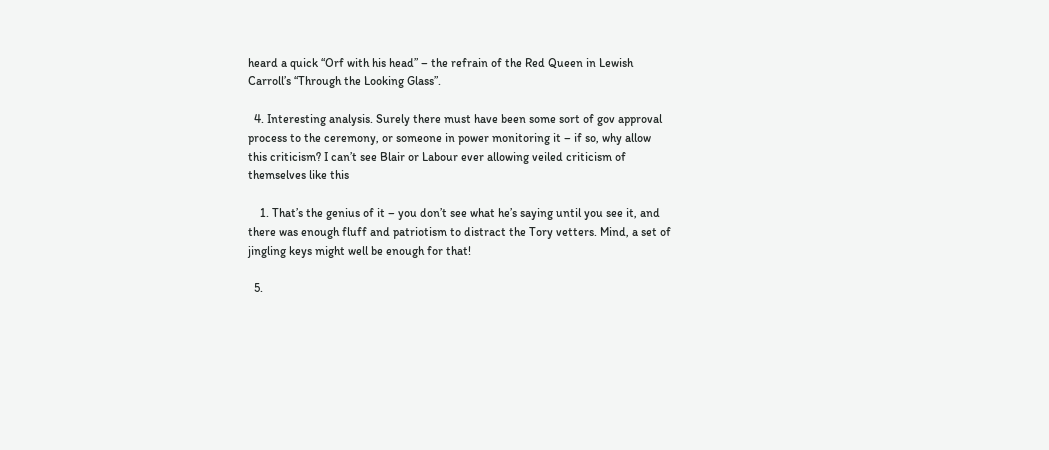heard a quick “Orf with his head” – the refrain of the Red Queen in Lewish Carroll’s “Through the Looking Glass”.

  4. Interesting analysis. Surely there must have been some sort of gov approval process to the ceremony, or someone in power monitoring it – if so, why allow this criticism? I can’t see Blair or Labour ever allowing veiled criticism of themselves like this

    1. That’s the genius of it – you don’t see what he’s saying until you see it, and there was enough fluff and patriotism to distract the Tory vetters. Mind, a set of jingling keys might well be enough for that!

  5.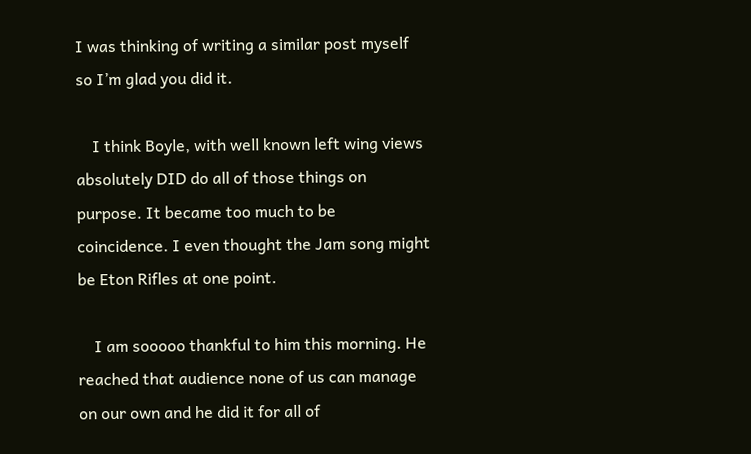I was thinking of writing a similar post myself so I’m glad you did it.

    I think Boyle, with well known left wing views absolutely DID do all of those things on purpose. It became too much to be coincidence. I even thought the Jam song might be Eton Rifles at one point.

    I am sooooo thankful to him this morning. He reached that audience none of us can manage on our own and he did it for all of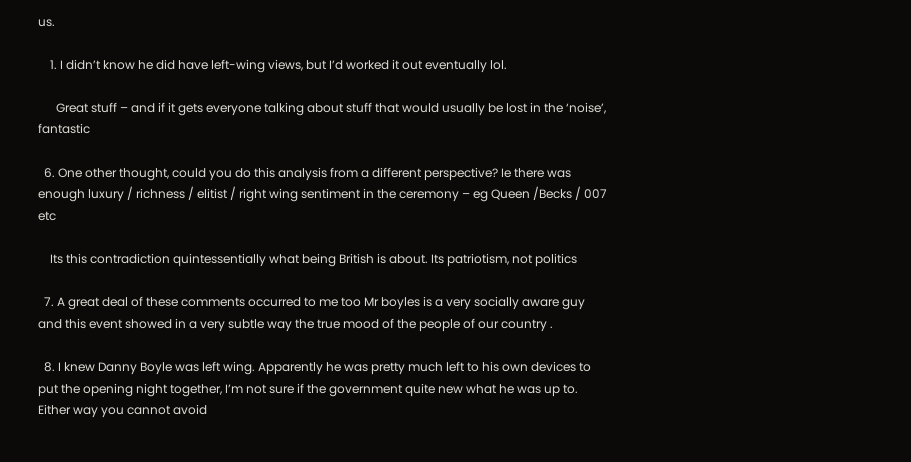us.

    1. I didn’t know he did have left-wing views, but I’d worked it out eventually lol.

      Great stuff – and if it gets everyone talking about stuff that would usually be lost in the ‘noise’, fantastic

  6. One other thought, could you do this analysis from a different perspective? Ie there was enough luxury / richness / elitist / right wing sentiment in the ceremony – eg Queen /Becks / 007 etc

    Its this contradiction quintessentially what being British is about. Its patriotism, not politics

  7. A great deal of these comments occurred to me too Mr boyles is a very socially aware guy and this event showed in a very subtle way the true mood of the people of our country .

  8. I knew Danny Boyle was left wing. Apparently he was pretty much left to his own devices to put the opening night together, I’m not sure if the government quite new what he was up to. Either way you cannot avoid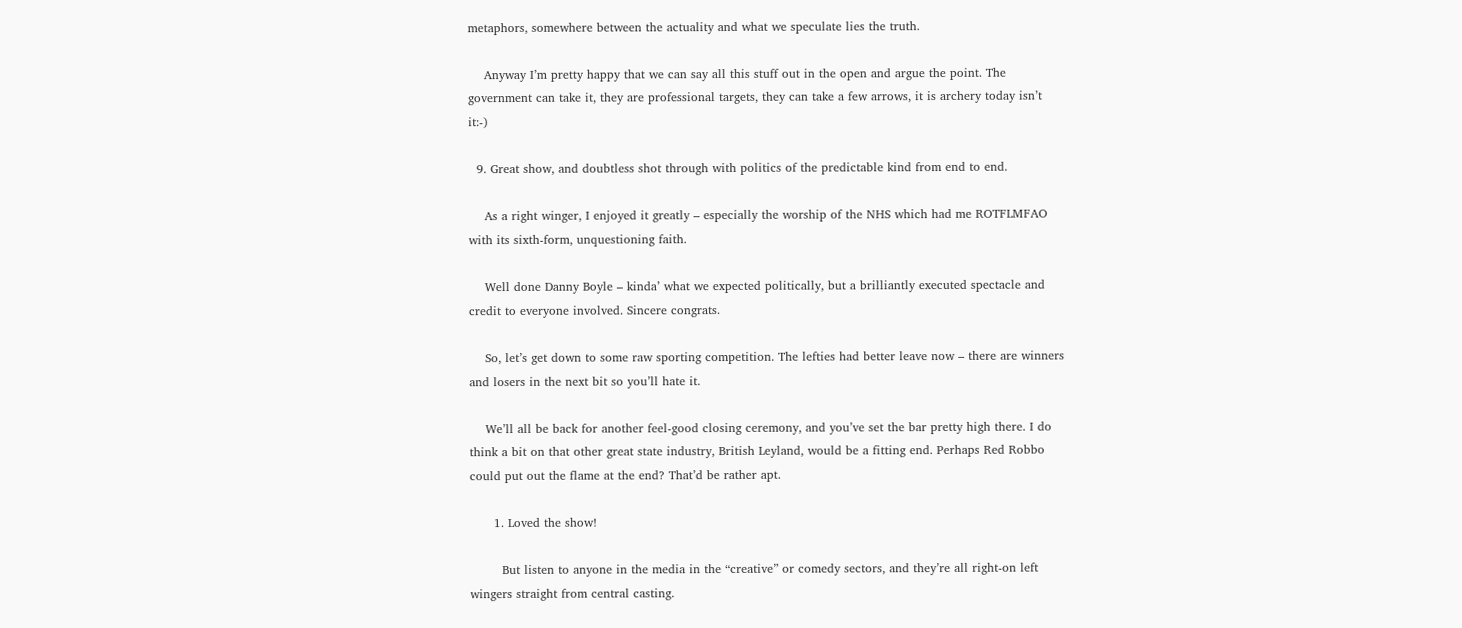metaphors, somewhere between the actuality and what we speculate lies the truth.

    Anyway I’m pretty happy that we can say all this stuff out in the open and argue the point. The government can take it, they are professional targets, they can take a few arrows, it is archery today isn’t it:-)

  9. Great show, and doubtless shot through with politics of the predictable kind from end to end.

    As a right winger, I enjoyed it greatly – especially the worship of the NHS which had me ROTFLMFAO with its sixth-form, unquestioning faith.

    Well done Danny Boyle – kinda’ what we expected politically, but a brilliantly executed spectacle and credit to everyone involved. Sincere congrats.

    So, let’s get down to some raw sporting competition. The lefties had better leave now – there are winners and losers in the next bit so you’ll hate it.

    We’ll all be back for another feel-good closing ceremony, and you’ve set the bar pretty high there. I do think a bit on that other great state industry, British Leyland, would be a fitting end. Perhaps Red Robbo could put out the flame at the end? That’d be rather apt.

      1. Loved the show!

        But listen to anyone in the media in the “creative” or comedy sectors, and they’re all right-on left wingers straight from central casting.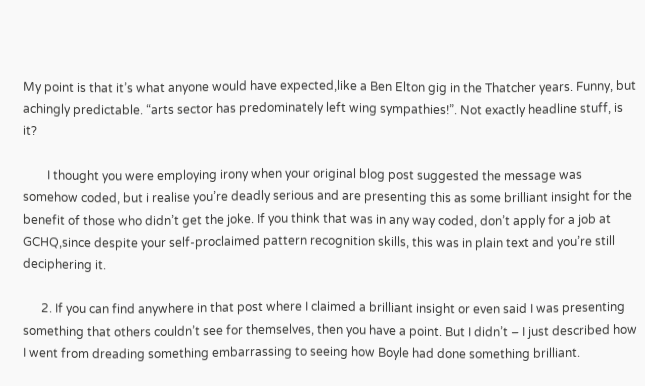My point is that it’s what anyone would have expected,like a Ben Elton gig in the Thatcher years. Funny, but achingly predictable. “arts sector has predominately left wing sympathies!”. Not exactly headline stuff, is it?

        I thought you were employing irony when your original blog post suggested the message was somehow coded, but i realise you’re deadly serious and are presenting this as some brilliant insight for the benefit of those who didn’t get the joke. If you think that was in any way coded, don’t apply for a job at GCHQ,since despite your self-proclaimed pattern recognition skills, this was in plain text and you’re still deciphering it.

      2. If you can find anywhere in that post where I claimed a brilliant insight or even said I was presenting something that others couldn’t see for themselves, then you have a point. But I didn’t – I just described how I went from dreading something embarrassing to seeing how Boyle had done something brilliant.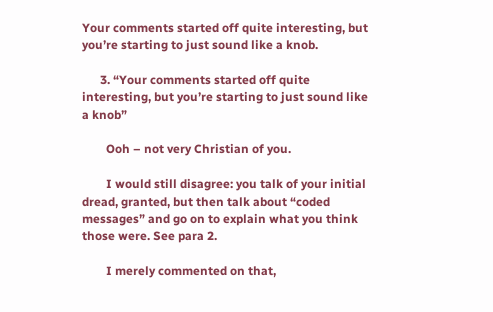Your comments started off quite interesting, but you’re starting to just sound like a knob.

      3. “Your comments started off quite interesting, but you’re starting to just sound like a knob”

        Ooh – not very Christian of you.

        I would still disagree: you talk of your initial dread, granted, but then talk about “coded messages” and go on to explain what you think those were. See para 2.

        I merely commented on that,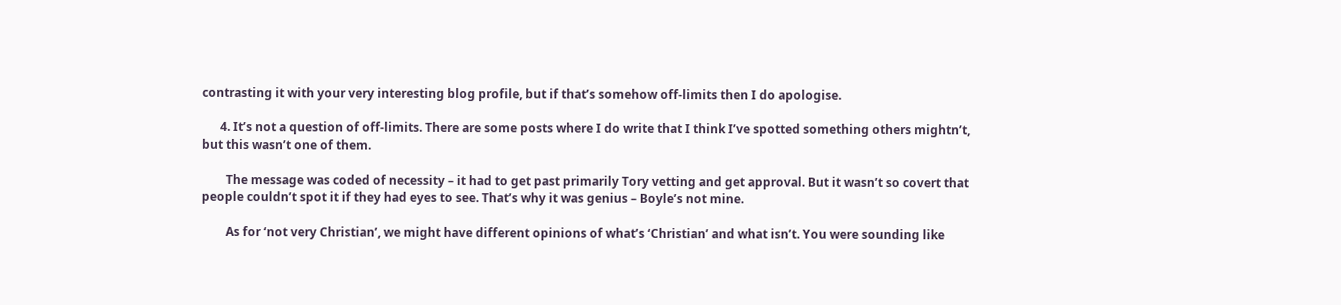contrasting it with your very interesting blog profile, but if that’s somehow off-limits then I do apologise.

      4. It’s not a question of off-limits. There are some posts where I do write that I think I’ve spotted something others mightn’t, but this wasn’t one of them.

        The message was coded of necessity – it had to get past primarily Tory vetting and get approval. But it wasn’t so covert that people couldn’t spot it if they had eyes to see. That’s why it was genius – Boyle’s not mine.

        As for ‘not very Christian’, we might have different opinions of what’s ‘Christian’ and what isn’t. You were sounding like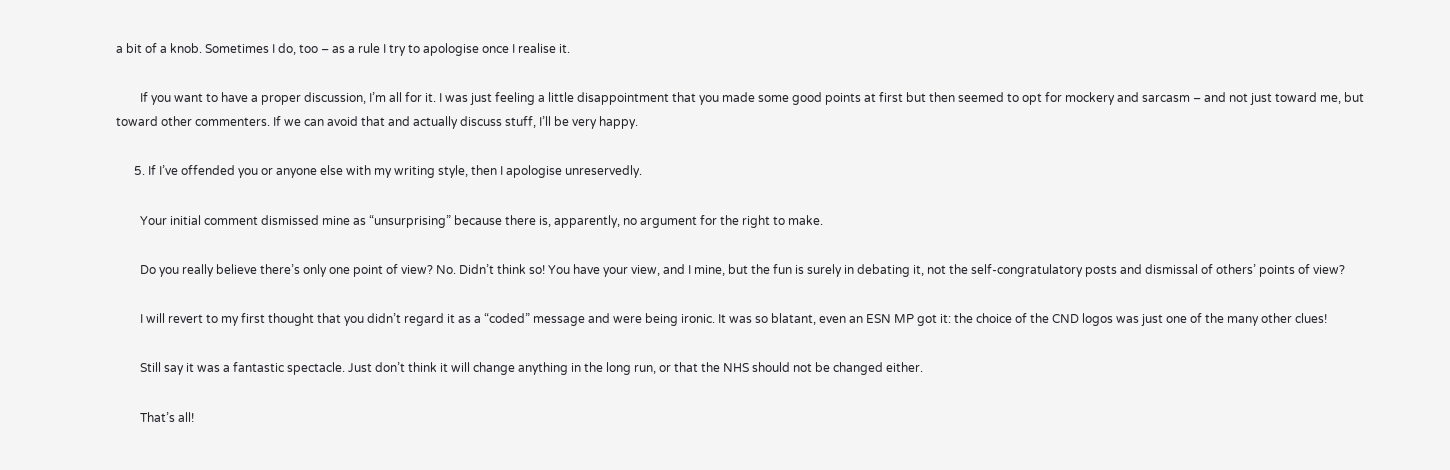a bit of a knob. Sometimes I do, too – as a rule I try to apologise once I realise it.

        If you want to have a proper discussion, I’m all for it. I was just feeling a little disappointment that you made some good points at first but then seemed to opt for mockery and sarcasm – and not just toward me, but toward other commenters. If we can avoid that and actually discuss stuff, I’ll be very happy.

      5. If I’ve offended you or anyone else with my writing style, then I apologise unreservedly.

        Your initial comment dismissed mine as “unsurprising” because there is, apparently, no argument for the right to make.

        Do you really believe there’s only one point of view? No. Didn’t think so! You have your view, and I mine, but the fun is surely in debating it, not the self-congratulatory posts and dismissal of others’ points of view?

        I will revert to my first thought that you didn’t regard it as a “coded” message and were being ironic. It was so blatant, even an ESN MP got it: the choice of the CND logos was just one of the many other clues!

        Still say it was a fantastic spectacle. Just don’t think it will change anything in the long run, or that the NHS should not be changed either.

        That’s all!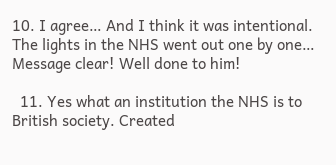10. I agree… And I think it was intentional. The lights in the NHS went out one by one… Message clear! Well done to him!

  11. Yes what an institution the NHS is to British society. Created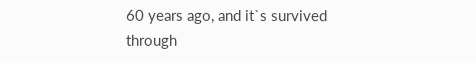60 years ago, and it`s survived through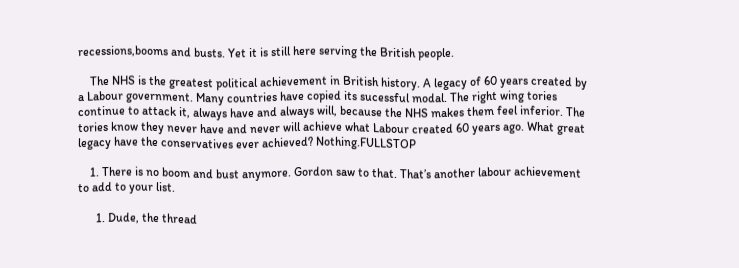recessions,booms and busts. Yet it is still here serving the British people.

    The NHS is the greatest political achievement in British history. A legacy of 60 years created by a Labour government. Many countries have copied its sucessful modal. The right wing tories continue to attack it, always have and always will, because the NHS makes them feel inferior. The tories know they never have and never will achieve what Labour created 60 years ago. What great legacy have the conservatives ever achieved? Nothing.FULLSTOP

    1. There is no boom and bust anymore. Gordon saw to that. That’s another labour achievement to add to your list.

      1. Dude, the thread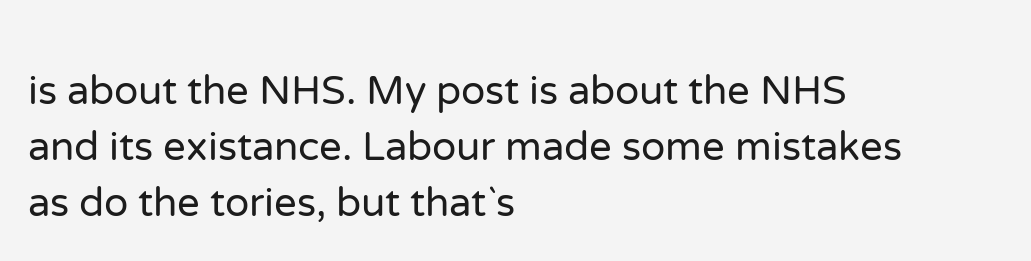is about the NHS. My post is about the NHS and its existance. Labour made some mistakes as do the tories, but that`s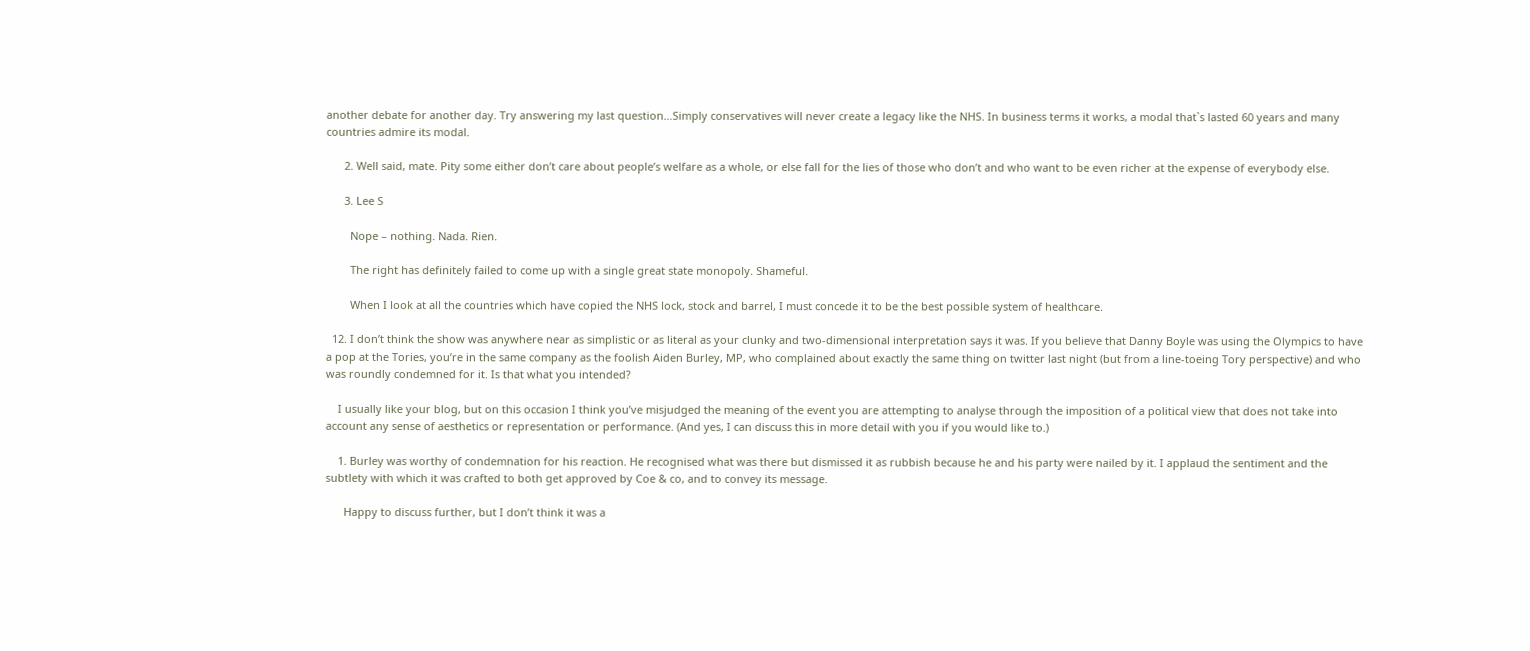another debate for another day. Try answering my last question…Simply conservatives will never create a legacy like the NHS. In business terms it works, a modal that`s lasted 60 years and many countries admire its modal.

      2. Well said, mate. Pity some either don’t care about people’s welfare as a whole, or else fall for the lies of those who don’t and who want to be even richer at the expense of everybody else.

      3. Lee S

        Nope – nothing. Nada. Rien.

        The right has definitely failed to come up with a single great state monopoly. Shameful.

        When I look at all the countries which have copied the NHS lock, stock and barrel, I must concede it to be the best possible system of healthcare.

  12. I don’t think the show was anywhere near as simplistic or as literal as your clunky and two-dimensional interpretation says it was. If you believe that Danny Boyle was using the Olympics to have a pop at the Tories, you’re in the same company as the foolish Aiden Burley, MP, who complained about exactly the same thing on twitter last night (but from a line-toeing Tory perspective) and who was roundly condemned for it. Is that what you intended?

    I usually like your blog, but on this occasion I think you’ve misjudged the meaning of the event you are attempting to analyse through the imposition of a political view that does not take into account any sense of aesthetics or representation or performance. (And yes, I can discuss this in more detail with you if you would like to.)

    1. Burley was worthy of condemnation for his reaction. He recognised what was there but dismissed it as rubbish because he and his party were nailed by it. I applaud the sentiment and the subtlety with which it was crafted to both get approved by Coe & co, and to convey its message.

      Happy to discuss further, but I don’t think it was a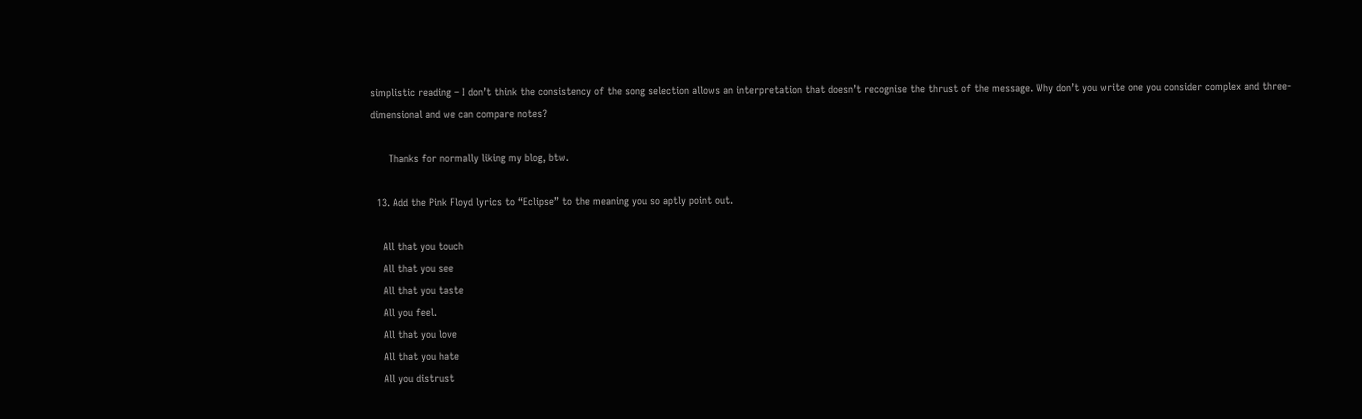simplistic reading – I don’t think the consistency of the song selection allows an interpretation that doesn’t recognise the thrust of the message. Why don’t you write one you consider complex and three-dimensional and we can compare notes?

      Thanks for normally liking my blog, btw.

  13. Add the Pink Floyd lyrics to “Eclipse” to the meaning you so aptly point out.

    All that you touch
    All that you see
    All that you taste
    All you feel.
    All that you love
    All that you hate
    All you distrust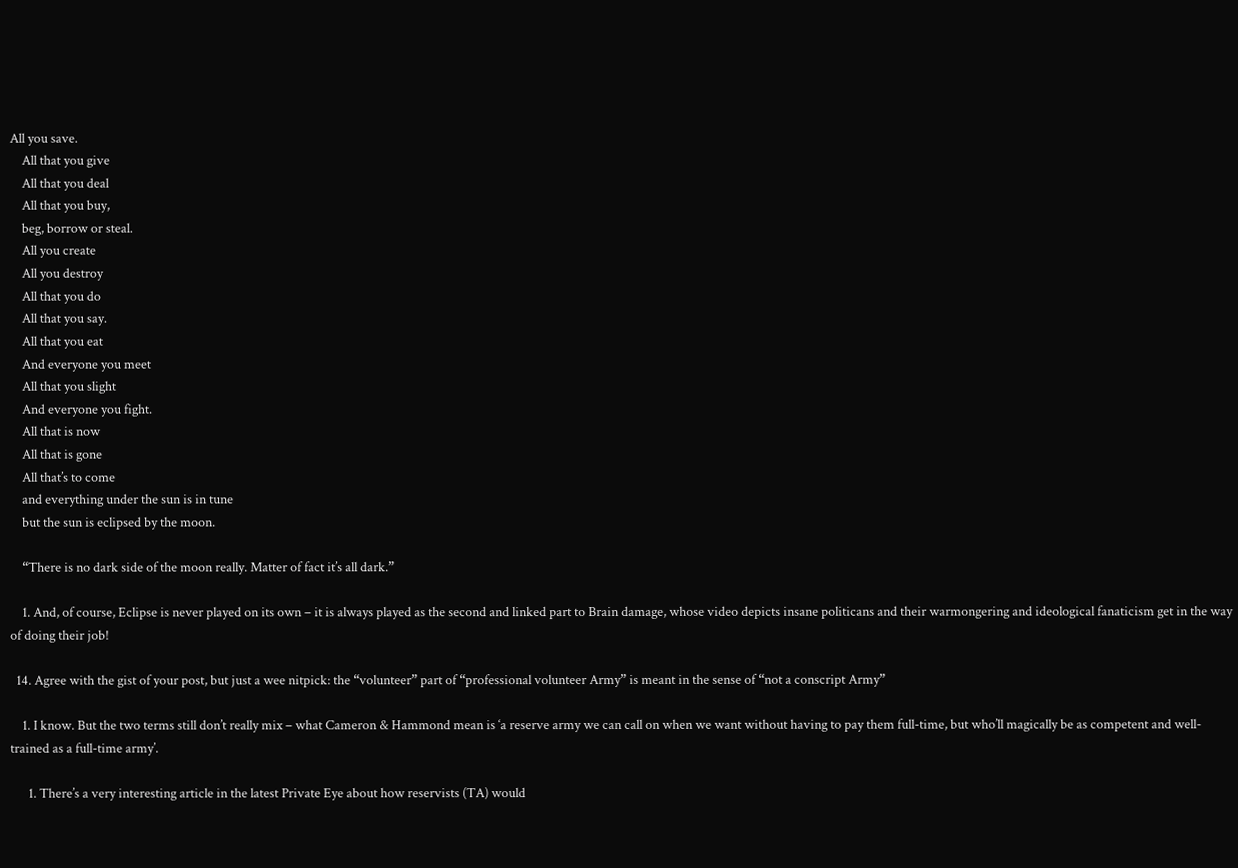All you save.
    All that you give
    All that you deal
    All that you buy,
    beg, borrow or steal.
    All you create
    All you destroy
    All that you do
    All that you say.
    All that you eat
    And everyone you meet
    All that you slight
    And everyone you fight.
    All that is now
    All that is gone
    All that’s to come
    and everything under the sun is in tune
    but the sun is eclipsed by the moon.

    “There is no dark side of the moon really. Matter of fact it’s all dark.”

    1. And, of course, Eclipse is never played on its own – it is always played as the second and linked part to Brain damage, whose video depicts insane politicans and their warmongering and ideological fanaticism get in the way of doing their job!

  14. Agree with the gist of your post, but just a wee nitpick: the “volunteer” part of “professional volunteer Army” is meant in the sense of “not a conscript Army”

    1. I know. But the two terms still don’t really mix – what Cameron & Hammond mean is ‘a reserve army we can call on when we want without having to pay them full-time, but who’ll magically be as competent and well-trained as a full-time army’.

      1. There’s a very interesting article in the latest Private Eye about how reservists (TA) would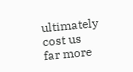ultimately cost us far more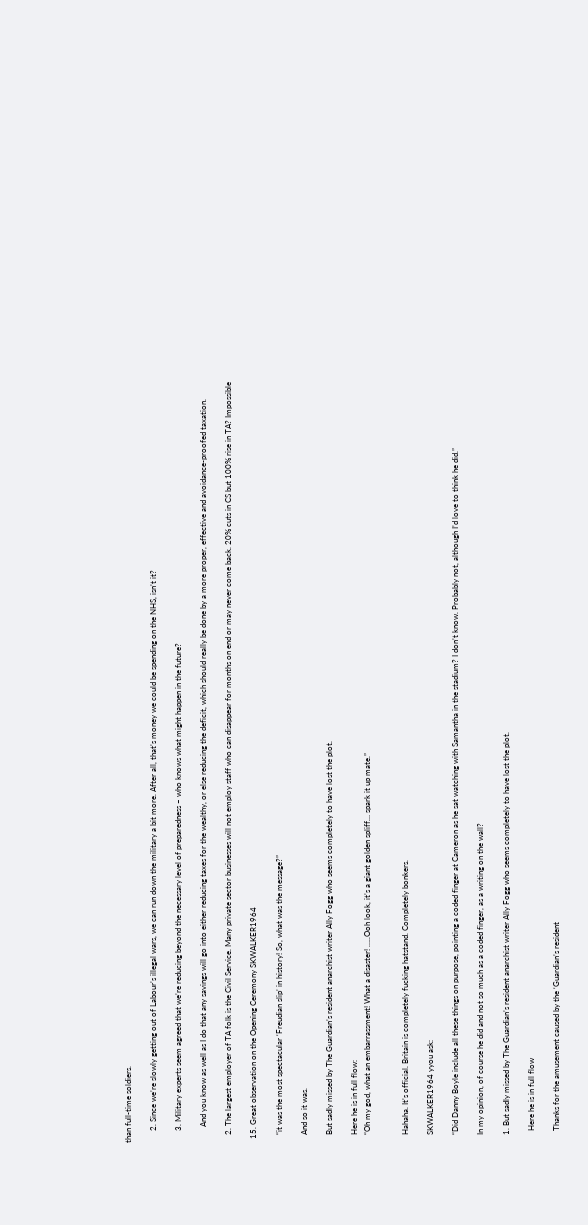than full-time soldiers.

      2. Since we’re slowly getting out of Labour’s illegal wars, we can run down the military a bit more. After all, that’s money we could be spending on the NHS, isn’t it?

      3. Military experts seem agreed that we’re reducing beyond the necessary level of preparedness – who knows what might happen in the future?

        And you know as well as I do that any savings will go into either reducing taxes for the wealthy, or else reducing the deficit, which should really be done by a more proper, effective and avoidance-proofed taxation.

    2. The largest employer of TA folk is the Civil Service. Many private sector businesses will not employ staff who can disappear for months on end or may never come back. 20% cuts in CS but 100% rise in TA? Impossible

  15. Great observation on the Opening Ceremony SKWALKER1964

    “it was the most spectacular ‘Freudian slip’ in history! So, what was the message?”

    And so it was.

    But sadly missed by The Guardian’s resident anarchist writer Ally Fogg who seems completely to have lost the plot.

    Here he is in full flow:
    “Oh my god, what an embarrassment! What a disaster! …..Ooh look, it’s a giant golden spliff… spark it up mate.”


    Hahaha. It’s official. Britain is completely fucking hatstand. Completely bonkers.

    SKWALKER1964 yyou ask:

    “Did Danny Boyle include all these things on purpose, pointing a coded finger at Cameron as he sat watching with Samantha in the stadium? I don’t know. Probably not, although I’d love to think he did.”

    In my opinion, of course he did and not so much as a coded finger, as a writing on the wall?

    1. But sadly missed by The Guardian’s resident anarchist writer Ally Fogg who seems completely to have lost the plot.

      Here he is in full flow

      Thanks for the amusement caused by the ‘Guardian’s resident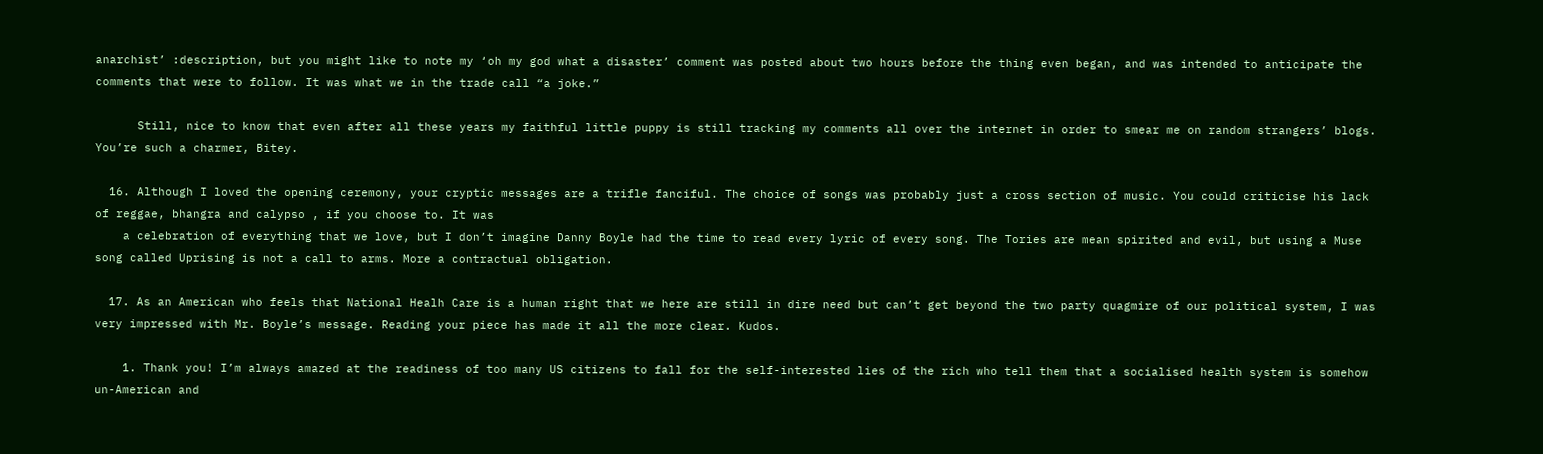anarchist’ :description, but you might like to note my ‘oh my god what a disaster’ comment was posted about two hours before the thing even began, and was intended to anticipate the comments that were to follow. It was what we in the trade call “a joke.”

      Still, nice to know that even after all these years my faithful little puppy is still tracking my comments all over the internet in order to smear me on random strangers’ blogs. You’re such a charmer, Bitey.

  16. Although I loved the opening ceremony, your cryptic messages are a trifle fanciful. The choice of songs was probably just a cross section of music. You could criticise his lack of reggae, bhangra and calypso , if you choose to. It was
    a celebration of everything that we love, but I don’t imagine Danny Boyle had the time to read every lyric of every song. The Tories are mean spirited and evil, but using a Muse song called Uprising is not a call to arms. More a contractual obligation.

  17. As an American who feels that National Healh Care is a human right that we here are still in dire need but can’t get beyond the two party quagmire of our political system, I was very impressed with Mr. Boyle’s message. Reading your piece has made it all the more clear. Kudos.

    1. Thank you! I’m always amazed at the readiness of too many US citizens to fall for the self-interested lies of the rich who tell them that a socialised health system is somehow un-American and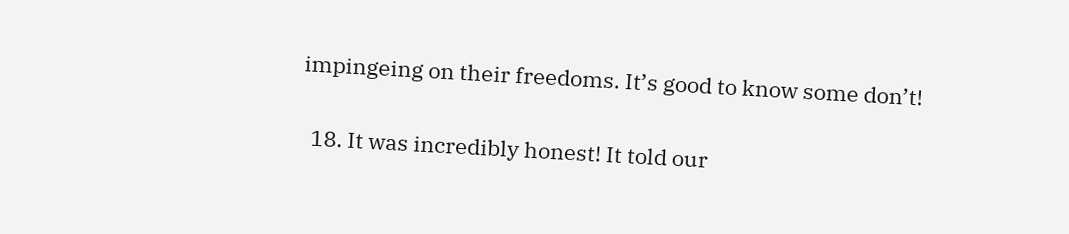impingeing on their freedoms. It’s good to know some don’t!

  18. It was incredibly honest! It told our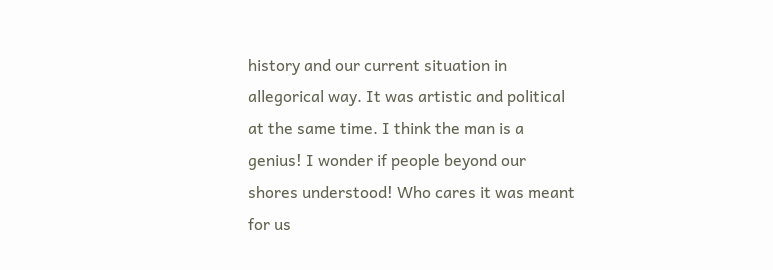history and our current situation in allegorical way. It was artistic and political at the same time. I think the man is a genius! I wonder if people beyond our shores understood! Who cares it was meant for us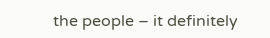the people – it definitely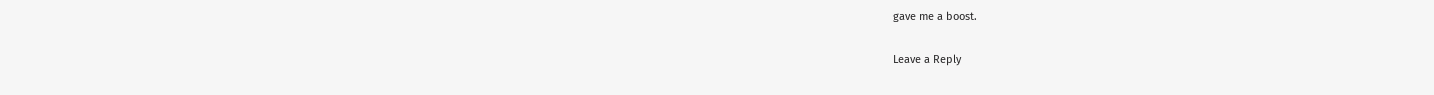gave me a boost.

Leave a Reply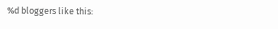%d bloggers like this: